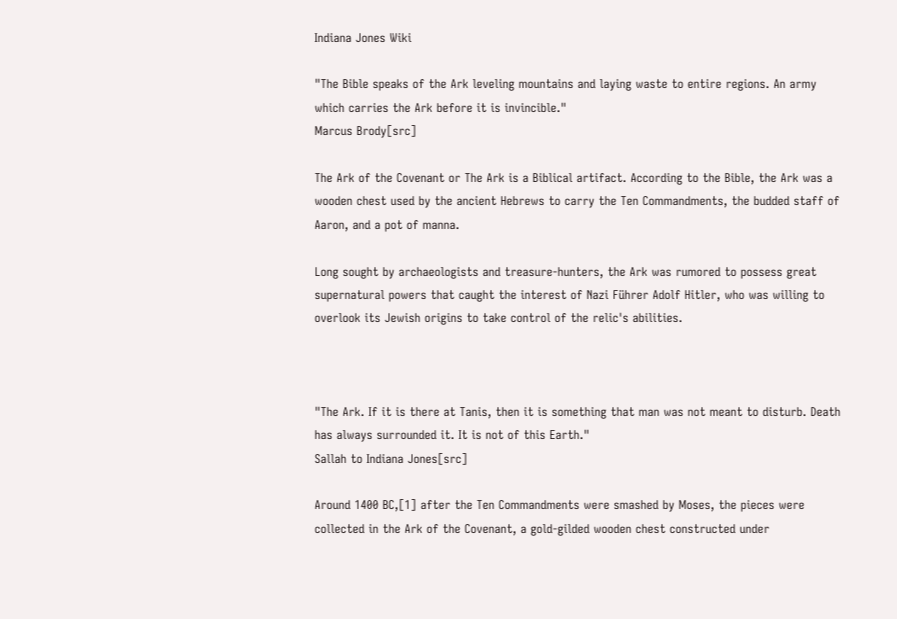Indiana Jones Wiki

"The Bible speaks of the Ark leveling mountains and laying waste to entire regions. An army which carries the Ark before it is invincible."
Marcus Brody[src]

The Ark of the Covenant or The Ark is a Biblical artifact. According to the Bible, the Ark was a wooden chest used by the ancient Hebrews to carry the Ten Commandments, the budded staff of Aaron, and a pot of manna.

Long sought by archaeologists and treasure-hunters, the Ark was rumored to possess great supernatural powers that caught the interest of Nazi Führer Adolf Hitler, who was willing to overlook its Jewish origins to take control of the relic's abilities.



"The Ark. If it is there at Tanis, then it is something that man was not meant to disturb. Death has always surrounded it. It is not of this Earth."
Sallah to Indiana Jones[src]

Around 1400 BC,[1] after the Ten Commandments were smashed by Moses, the pieces were collected in the Ark of the Covenant, a gold-gilded wooden chest constructed under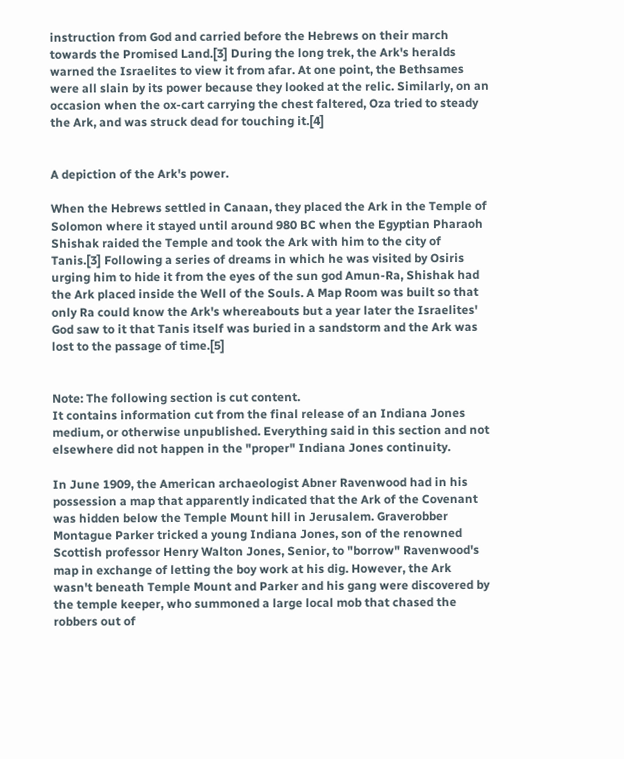instruction from God and carried before the Hebrews on their march towards the Promised Land.[3] During the long trek, the Ark's heralds warned the Israelites to view it from afar. At one point, the Bethsames were all slain by its power because they looked at the relic. Similarly, on an occasion when the ox-cart carrying the chest faltered, Oza tried to steady the Ark, and was struck dead for touching it.[4]


A depiction of the Ark's power.

When the Hebrews settled in Canaan, they placed the Ark in the Temple of Solomon where it stayed until around 980 BC when the Egyptian Pharaoh Shishak raided the Temple and took the Ark with him to the city of Tanis.[3] Following a series of dreams in which he was visited by Osiris urging him to hide it from the eyes of the sun god Amun-Ra, Shishak had the Ark placed inside the Well of the Souls. A Map Room was built so that only Ra could know the Ark's whereabouts but a year later the Israelites' God saw to it that Tanis itself was buried in a sandstorm and the Ark was lost to the passage of time.[5]


Note: The following section is cut content.
It contains information cut from the final release of an Indiana Jones medium, or otherwise unpublished. Everything said in this section and not elsewhere did not happen in the "proper" Indiana Jones continuity.

In June 1909, the American archaeologist Abner Ravenwood had in his possession a map that apparently indicated that the Ark of the Covenant was hidden below the Temple Mount hill in Jerusalem. Graverobber Montague Parker tricked a young Indiana Jones, son of the renowned Scottish professor Henry Walton Jones, Senior, to "borrow" Ravenwood's map in exchange of letting the boy work at his dig. However, the Ark wasn't beneath Temple Mount and Parker and his gang were discovered by the temple keeper, who summoned a large local mob that chased the robbers out of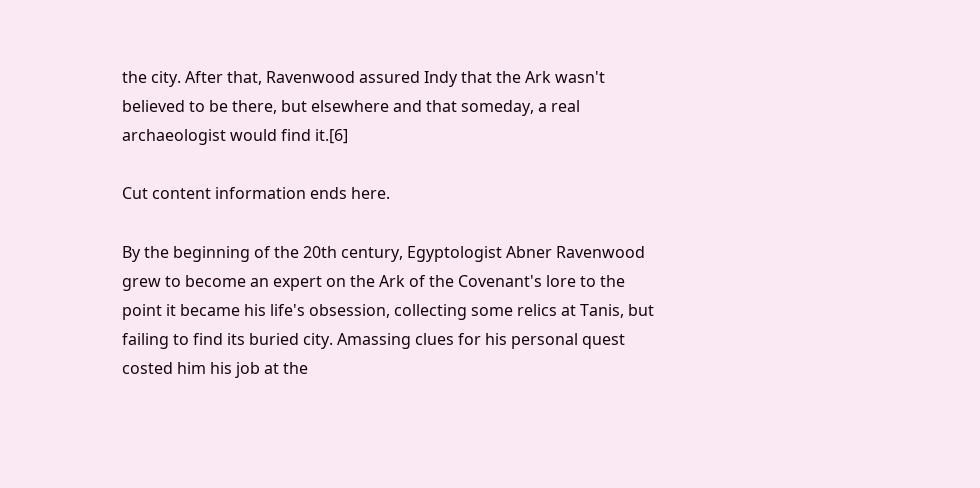the city. After that, Ravenwood assured Indy that the Ark wasn't believed to be there, but elsewhere and that someday, a real archaeologist would find it.[6]

Cut content information ends here.

By the beginning of the 20th century, Egyptologist Abner Ravenwood grew to become an expert on the Ark of the Covenant's lore to the point it became his life's obsession, collecting some relics at Tanis, but failing to find its buried city. Amassing clues for his personal quest costed him his job at the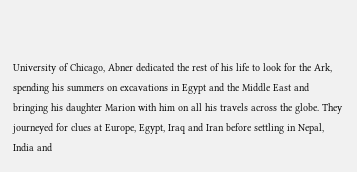University of Chicago, Abner dedicated the rest of his life to look for the Ark, spending his summers on excavations in Egypt and the Middle East and bringing his daughter Marion with him on all his travels across the globe. They journeyed for clues at Europe, Egypt, Iraq and Iran before settling in Nepal, India and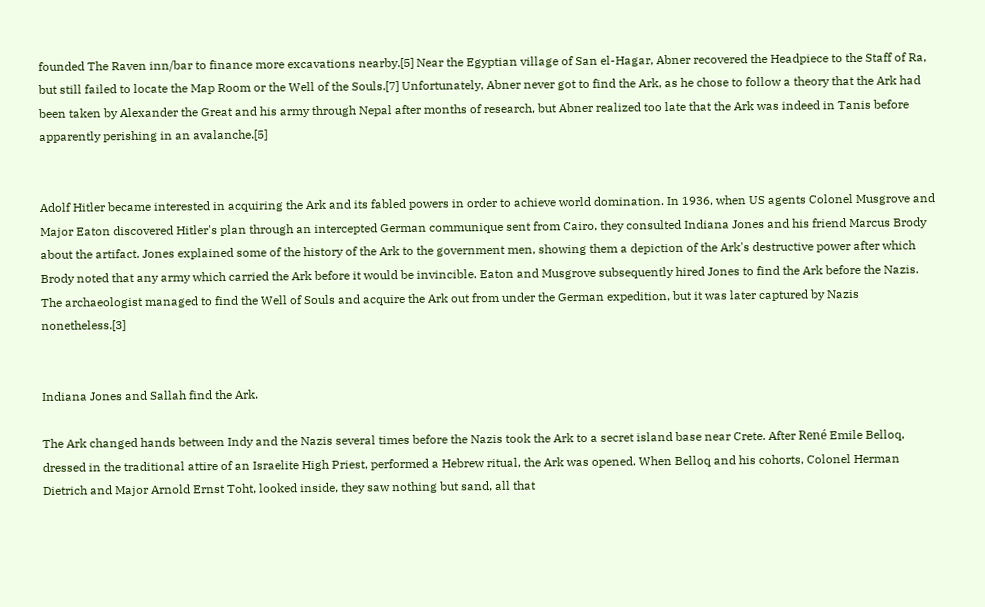founded The Raven inn/bar to finance more excavations nearby.[5] Near the Egyptian village of San el-Hagar, Abner recovered the Headpiece to the Staff of Ra, but still failed to locate the Map Room or the Well of the Souls.[7] Unfortunately, Abner never got to find the Ark, as he chose to follow a theory that the Ark had been taken by Alexander the Great and his army through Nepal after months of research, but Abner realized too late that the Ark was indeed in Tanis before apparently perishing in an avalanche.[5]


Adolf Hitler became interested in acquiring the Ark and its fabled powers in order to achieve world domination. In 1936, when US agents Colonel Musgrove and Major Eaton discovered Hitler's plan through an intercepted German communique sent from Cairo, they consulted Indiana Jones and his friend Marcus Brody about the artifact. Jones explained some of the history of the Ark to the government men, showing them a depiction of the Ark's destructive power after which Brody noted that any army which carried the Ark before it would be invincible. Eaton and Musgrove subsequently hired Jones to find the Ark before the Nazis. The archaeologist managed to find the Well of Souls and acquire the Ark out from under the German expedition, but it was later captured by Nazis nonetheless.[3]


Indiana Jones and Sallah find the Ark.

The Ark changed hands between Indy and the Nazis several times before the Nazis took the Ark to a secret island base near Crete. After René Emile Belloq, dressed in the traditional attire of an Israelite High Priest, performed a Hebrew ritual, the Ark was opened. When Belloq and his cohorts, Colonel Herman Dietrich and Major Arnold Ernst Toht, looked inside, they saw nothing but sand, all that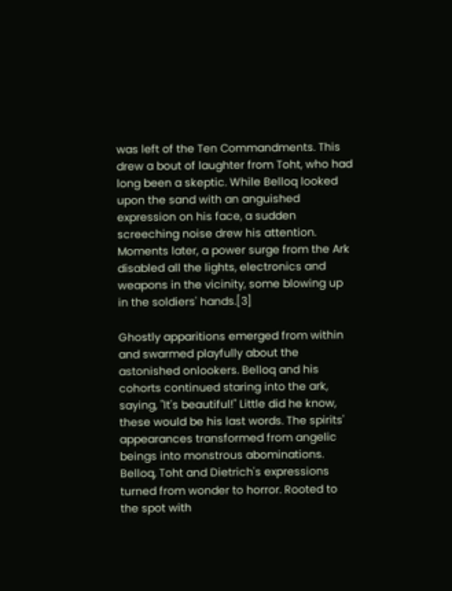was left of the Ten Commandments. This drew a bout of laughter from Toht, who had long been a skeptic. While Belloq looked upon the sand with an anguished expression on his face, a sudden screeching noise drew his attention. Moments later, a power surge from the Ark disabled all the lights, electronics and weapons in the vicinity, some blowing up in the soldiers' hands.[3]

Ghostly apparitions emerged from within and swarmed playfully about the astonished onlookers. Belloq and his cohorts continued staring into the ark, saying, "It's beautiful!" Little did he know, these would be his last words. The spirits' appearances transformed from angelic beings into monstrous abominations. Belloq, Toht and Dietrich's expressions turned from wonder to horror. Rooted to the spot with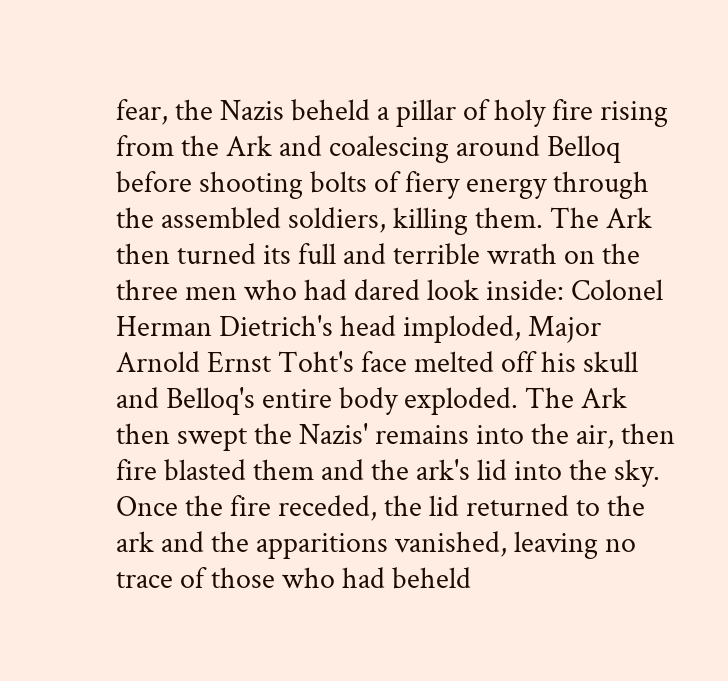fear, the Nazis beheld a pillar of holy fire rising from the Ark and coalescing around Belloq before shooting bolts of fiery energy through the assembled soldiers, killing them. The Ark then turned its full and terrible wrath on the three men who had dared look inside: Colonel Herman Dietrich's head imploded, Major Arnold Ernst Toht's face melted off his skull and Belloq's entire body exploded. The Ark then swept the Nazis' remains into the air, then fire blasted them and the ark's lid into the sky. Once the fire receded, the lid returned to the ark and the apparitions vanished, leaving no trace of those who had beheld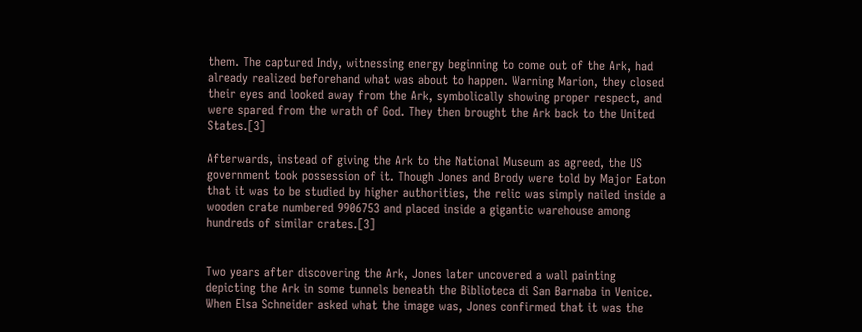them. The captured Indy, witnessing energy beginning to come out of the Ark, had already realized beforehand what was about to happen. Warning Marion, they closed their eyes and looked away from the Ark, symbolically showing proper respect, and were spared from the wrath of God. They then brought the Ark back to the United States.[3]

Afterwards, instead of giving the Ark to the National Museum as agreed, the US government took possession of it. Though Jones and Brody were told by Major Eaton that it was to be studied by higher authorities, the relic was simply nailed inside a wooden crate numbered 9906753 and placed inside a gigantic warehouse among hundreds of similar crates.[3]


Two years after discovering the Ark, Jones later uncovered a wall painting depicting the Ark in some tunnels beneath the Biblioteca di San Barnaba in Venice. When Elsa Schneider asked what the image was, Jones confirmed that it was the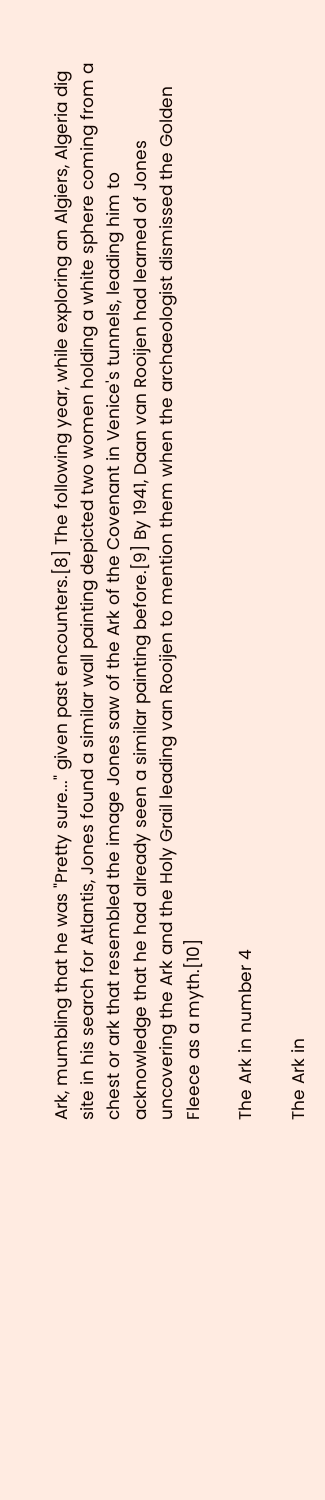Ark, mumbling that he was "Pretty sure..." given past encounters.[8] The following year, while exploring an Algiers, Algeria dig site in his search for Atlantis, Jones found a similar wall painting depicted two women holding a white sphere coming from a chest or ark that resembled the image Jones saw of the Ark of the Covenant in Venice's tunnels, leading him to acknowledge that he had already seen a similar painting before.[9] By 1941, Daan van Rooijen had learned of Jones uncovering the Ark and the Holy Grail leading van Rooijen to mention them when the archaeologist dismissed the Golden Fleece as a myth.[10]

The Ark in number 4

The Ark in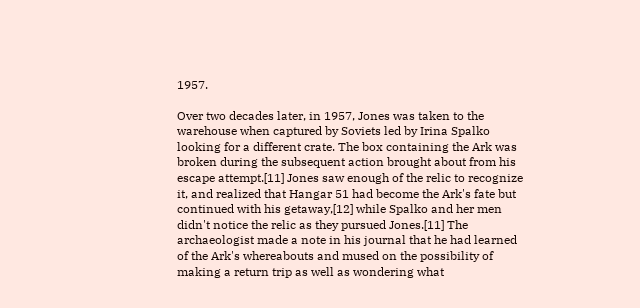1957.

Over two decades later, in 1957, Jones was taken to the warehouse when captured by Soviets led by Irina Spalko looking for a different crate. The box containing the Ark was broken during the subsequent action brought about from his escape attempt.[11] Jones saw enough of the relic to recognize it, and realized that Hangar 51 had become the Ark's fate but continued with his getaway,[12] while Spalko and her men didn't notice the relic as they pursued Jones.[11] The archaeologist made a note in his journal that he had learned of the Ark's whereabouts and mused on the possibility of making a return trip as well as wondering what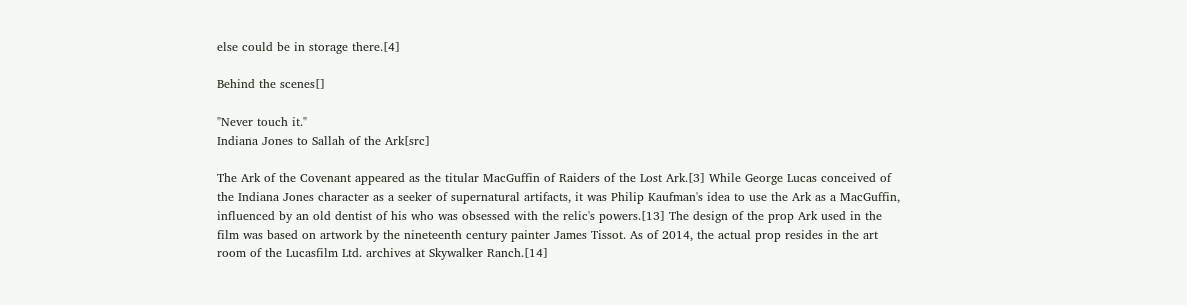else could be in storage there.[4]

Behind the scenes[]

"Never touch it."
Indiana Jones to Sallah of the Ark[src]

The Ark of the Covenant appeared as the titular MacGuffin of Raiders of the Lost Ark.[3] While George Lucas conceived of the Indiana Jones character as a seeker of supernatural artifacts, it was Philip Kaufman's idea to use the Ark as a MacGuffin, influenced by an old dentist of his who was obsessed with the relic's powers.[13] The design of the prop Ark used in the film was based on artwork by the nineteenth century painter James Tissot. As of 2014, the actual prop resides in the art room of the Lucasfilm Ltd. archives at Skywalker Ranch.[14]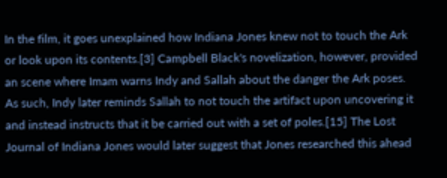In the film, it goes unexplained how Indiana Jones knew not to touch the Ark or look upon its contents.[3] Campbell Black's novelization, however, provided an scene where Imam warns Indy and Sallah about the danger the Ark poses. As such, Indy later reminds Sallah to not touch the artifact upon uncovering it and instead instructs that it be carried out with a set of poles.[15] The Lost Journal of Indiana Jones would later suggest that Jones researched this ahead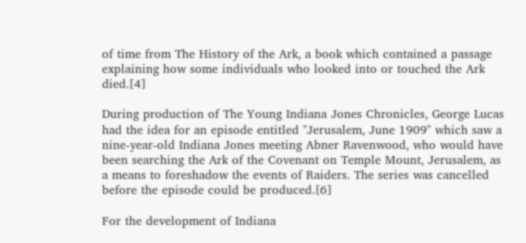of time from The History of the Ark, a book which contained a passage explaining how some individuals who looked into or touched the Ark died.[4]

During production of The Young Indiana Jones Chronicles, George Lucas had the idea for an episode entitled "Jerusalem, June 1909" which saw a nine-year-old Indiana Jones meeting Abner Ravenwood, who would have been searching the Ark of the Covenant on Temple Mount, Jerusalem, as a means to foreshadow the events of Raiders. The series was cancelled before the episode could be produced.[6]

For the development of Indiana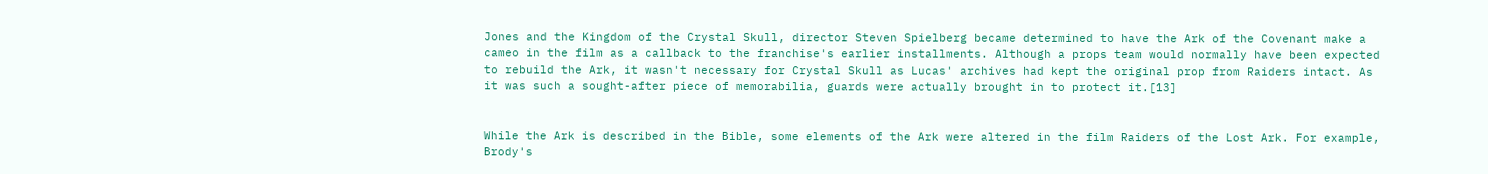Jones and the Kingdom of the Crystal Skull, director Steven Spielberg became determined to have the Ark of the Covenant make a cameo in the film as a callback to the franchise's earlier installments. Although a props team would normally have been expected to rebuild the Ark, it wasn't necessary for Crystal Skull as Lucas' archives had kept the original prop from Raiders intact. As it was such a sought-after piece of memorabilia, guards were actually brought in to protect it.[13]


While the Ark is described in the Bible, some elements of the Ark were altered in the film Raiders of the Lost Ark. For example, Brody's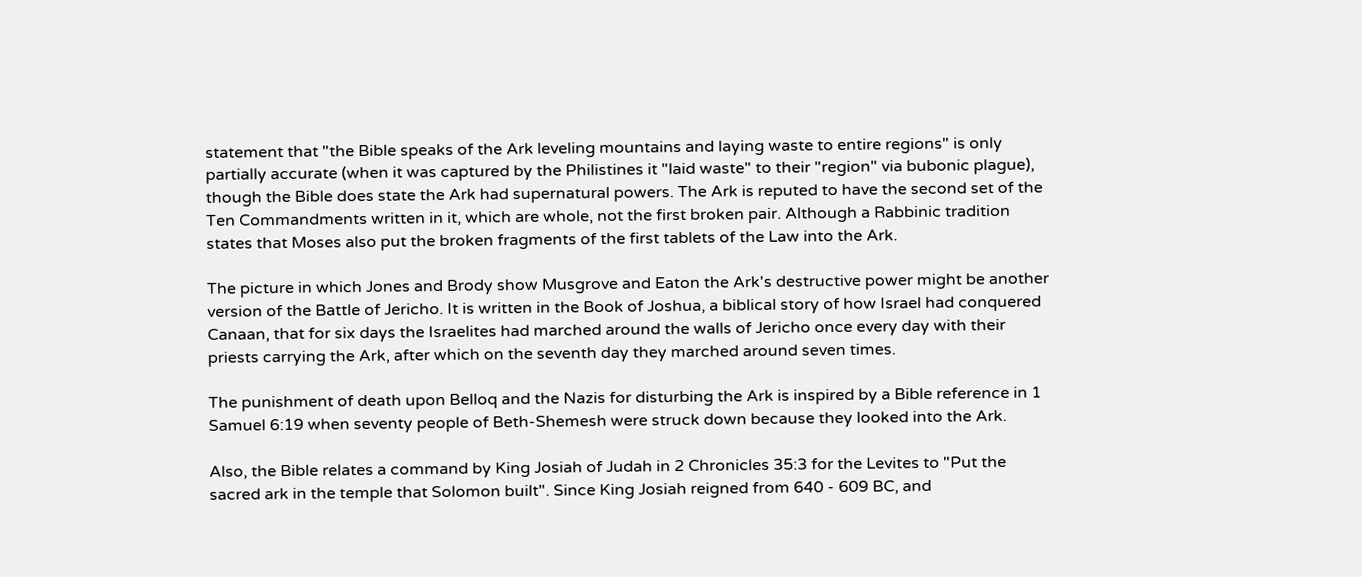statement that "the Bible speaks of the Ark leveling mountains and laying waste to entire regions" is only partially accurate (when it was captured by the Philistines it "laid waste" to their "region" via bubonic plague), though the Bible does state the Ark had supernatural powers. The Ark is reputed to have the second set of the Ten Commandments written in it, which are whole, not the first broken pair. Although a Rabbinic tradition states that Moses also put the broken fragments of the first tablets of the Law into the Ark.

The picture in which Jones and Brody show Musgrove and Eaton the Ark's destructive power might be another version of the Battle of Jericho. It is written in the Book of Joshua, a biblical story of how Israel had conquered Canaan, that for six days the Israelites had marched around the walls of Jericho once every day with their priests carrying the Ark, after which on the seventh day they marched around seven times.

The punishment of death upon Belloq and the Nazis for disturbing the Ark is inspired by a Bible reference in 1 Samuel 6:19 when seventy people of Beth-Shemesh were struck down because they looked into the Ark.

Also, the Bible relates a command by King Josiah of Judah in 2 Chronicles 35:3 for the Levites to "Put the sacred ark in the temple that Solomon built". Since King Josiah reigned from 640 - 609 BC, and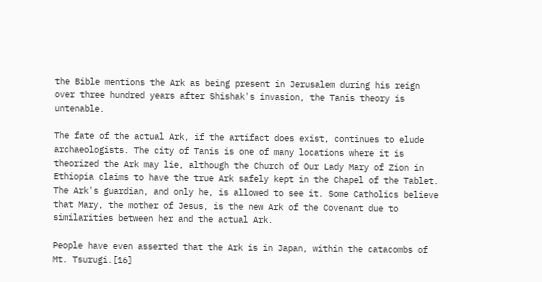the Bible mentions the Ark as being present in Jerusalem during his reign over three hundred years after Shishak's invasion, the Tanis theory is untenable.

The fate of the actual Ark, if the artifact does exist, continues to elude archaeologists. The city of Tanis is one of many locations where it is theorized the Ark may lie, although the Church of Our Lady Mary of Zion in Ethiopia claims to have the true Ark safely kept in the Chapel of the Tablet. The Ark's guardian, and only he, is allowed to see it. Some Catholics believe that Mary, the mother of Jesus, is the new Ark of the Covenant due to similarities between her and the actual Ark.

People have even asserted that the Ark is in Japan, within the catacombs of Mt. Tsurugi.[16]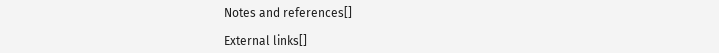Notes and references[]

External links[]